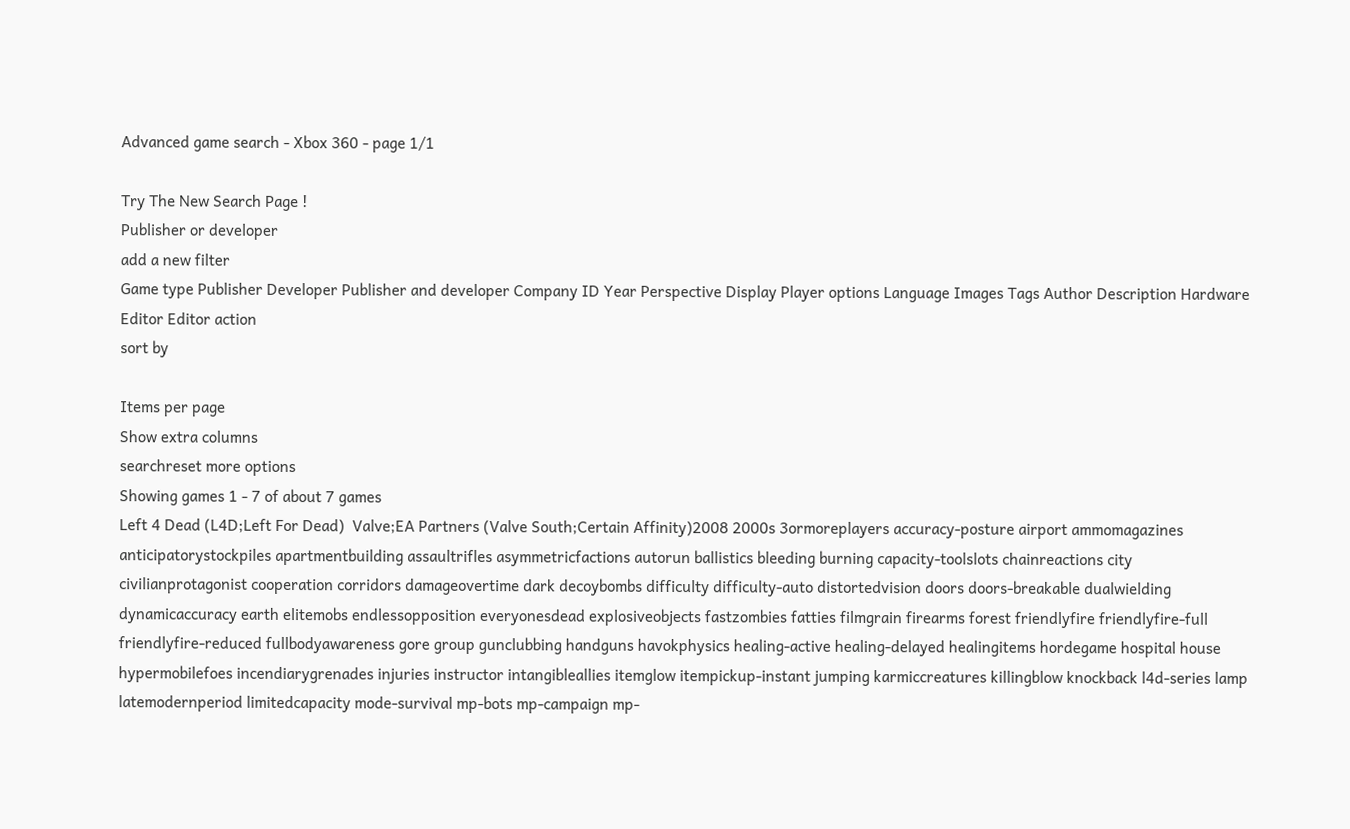Advanced game search - Xbox 360 - page 1/1

Try The New Search Page !
Publisher or developer
add a new filter
Game type Publisher Developer Publisher and developer Company ID Year Perspective Display Player options Language Images Tags Author Description Hardware Editor Editor action
sort by

Items per page
Show extra columns
searchreset more options
Showing games 1 - 7 of about 7 games
Left 4 Dead (L4D;Left For Dead)  Valve;EA Partners (Valve South;Certain Affinity)2008 2000s 3ormoreplayers accuracy-posture airport ammomagazines anticipatorystockpiles apartmentbuilding assaultrifles asymmetricfactions autorun ballistics bleeding burning capacity-toolslots chainreactions city civilianprotagonist cooperation corridors damageovertime dark decoybombs difficulty difficulty-auto distortedvision doors doors-breakable dualwielding dynamicaccuracy earth elitemobs endlessopposition everyonesdead explosiveobjects fastzombies fatties filmgrain firearms forest friendlyfire friendlyfire-full friendlyfire-reduced fullbodyawareness gore group gunclubbing handguns havokphysics healing-active healing-delayed healingitems hordegame hospital house hypermobilefoes incendiarygrenades injuries instructor intangibleallies itemglow itempickup-instant jumping karmiccreatures killingblow knockback l4d-series lamp latemodernperiod limitedcapacity mode-survival mp-bots mp-campaign mp-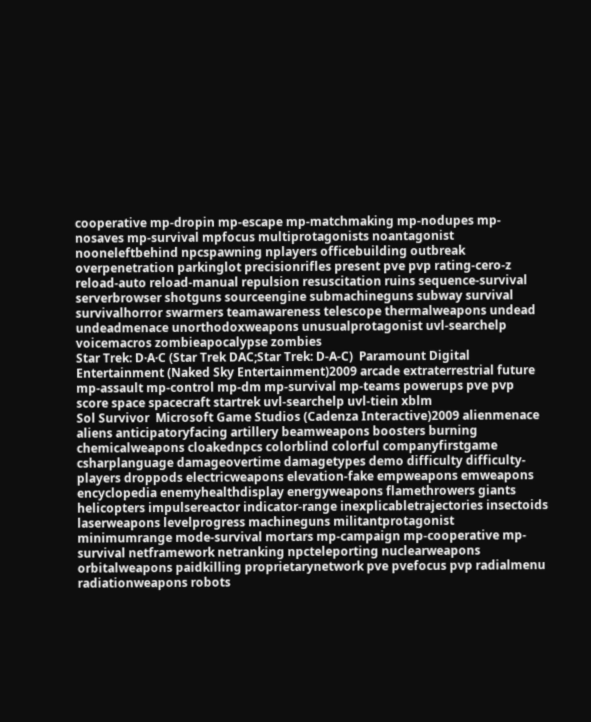cooperative mp-dropin mp-escape mp-matchmaking mp-nodupes mp-nosaves mp-survival mpfocus multiprotagonists noantagonist nooneleftbehind npcspawning nplayers officebuilding outbreak overpenetration parkinglot precisionrifles present pve pvp rating-cero-z reload-auto reload-manual repulsion resuscitation ruins sequence-survival serverbrowser shotguns sourceengine submachineguns subway survival survivalhorror swarmers teamawareness telescope thermalweapons undead undeadmenace unorthodoxweapons unusualprotagonist uvl-searchelp voicemacros zombieapocalypse zombies
Star Trek: D·A·C (Star Trek DAC;Star Trek: D-A-C)  Paramount Digital Entertainment (Naked Sky Entertainment)2009 arcade extraterrestrial future mp-assault mp-control mp-dm mp-survival mp-teams powerups pve pvp score space spacecraft startrek uvl-searchelp uvl-tiein xblm
Sol Survivor  Microsoft Game Studios (Cadenza Interactive)2009 alienmenace aliens anticipatoryfacing artillery beamweapons boosters burning chemicalweapons cloakednpcs colorblind colorful companyfirstgame csharplanguage damageovertime damagetypes demo difficulty difficulty-players droppods electricweapons elevation-fake empweapons emweapons encyclopedia enemyhealthdisplay energyweapons flamethrowers giants helicopters impulsereactor indicator-range inexplicabletrajectories insectoids laserweapons levelprogress machineguns militantprotagonist minimumrange mode-survival mortars mp-campaign mp-cooperative mp-survival netframework netranking npcteleporting nuclearweapons orbitalweapons paidkilling proprietarynetwork pve pvefocus pvp radialmenu radiationweapons robots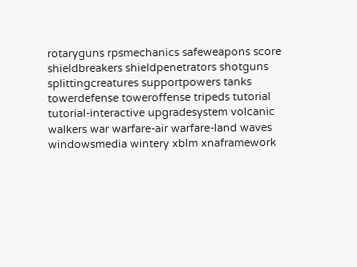rotaryguns rpsmechanics safeweapons score shieldbreakers shieldpenetrators shotguns splittingcreatures supportpowers tanks towerdefense toweroffense tripeds tutorial tutorial-interactive upgradesystem volcanic walkers war warfare-air warfare-land waves windowsmedia wintery xblm xnaframework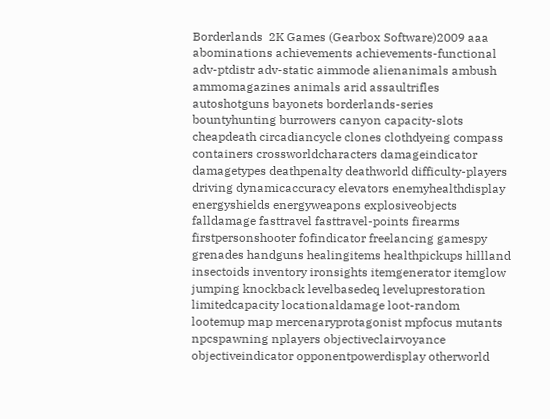Borderlands  2K Games (Gearbox Software)2009 aaa abominations achievements achievements-functional adv-ptdistr adv-static aimmode alienanimals ambush ammomagazines animals arid assaultrifles autoshotguns bayonets borderlands-series bountyhunting burrowers canyon capacity-slots cheapdeath circadiancycle clones clothdyeing compass containers crossworldcharacters damageindicator damagetypes deathpenalty deathworld difficulty-players driving dynamicaccuracy elevators enemyhealthdisplay energyshields energyweapons explosiveobjects falldamage fasttravel fasttravel-points firearms firstpersonshooter fofindicator freelancing gamespy grenades handguns healingitems healthpickups hillland insectoids inventory ironsights itemgenerator itemglow jumping knockback levelbasedeq leveluprestoration limitedcapacity locationaldamage loot-random lootemup map mercenaryprotagonist mpfocus mutants npcspawning nplayers objectiveclairvoyance objectiveindicator opponentpowerdisplay otherworld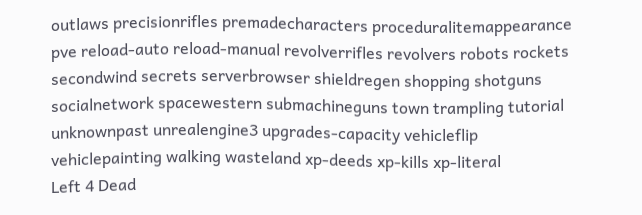outlaws precisionrifles premadecharacters proceduralitemappearance pve reload-auto reload-manual revolverrifles revolvers robots rockets secondwind secrets serverbrowser shieldregen shopping shotguns socialnetwork spacewestern submachineguns town trampling tutorial unknownpast unrealengine3 upgrades-capacity vehicleflip vehiclepainting walking wasteland xp-deeds xp-kills xp-literal
Left 4 Dead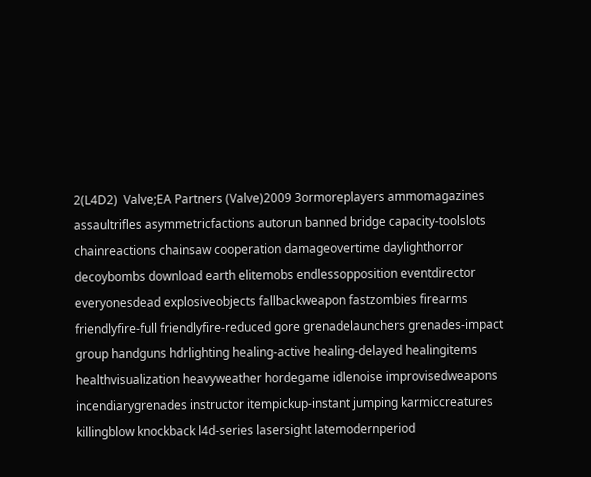2(L4D2)  Valve;EA Partners (Valve)2009 3ormoreplayers ammomagazines assaultrifles asymmetricfactions autorun banned bridge capacity-toolslots chainreactions chainsaw cooperation damageovertime daylighthorror decoybombs download earth elitemobs endlessopposition eventdirector everyonesdead explosiveobjects fallbackweapon fastzombies firearms friendlyfire-full friendlyfire-reduced gore grenadelaunchers grenades-impact group handguns hdrlighting healing-active healing-delayed healingitems healthvisualization heavyweather hordegame idlenoise improvisedweapons incendiarygrenades instructor itempickup-instant jumping karmiccreatures killingblow knockback l4d-series lasersight latemodernperiod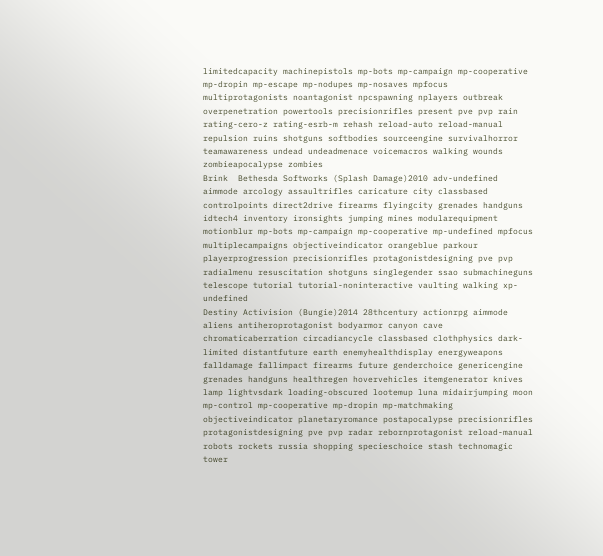limitedcapacity machinepistols mp-bots mp-campaign mp-cooperative mp-dropin mp-escape mp-nodupes mp-nosaves mpfocus multiprotagonists noantagonist npcspawning nplayers outbreak overpenetration powertools precisionrifles present pve pvp rain rating-cero-z rating-esrb-m rehash reload-auto reload-manual repulsion ruins shotguns softbodies sourceengine survivalhorror teamawareness undead undeadmenace voicemacros walking wounds zombieapocalypse zombies
Brink  Bethesda Softworks (Splash Damage)2010 adv-undefined aimmode arcology assaultrifles caricature city classbased controlpoints direct2drive firearms flyingcity grenades handguns idtech4 inventory ironsights jumping mines modularequipment motionblur mp-bots mp-campaign mp-cooperative mp-undefined mpfocus multiplecampaigns objectiveindicator orangeblue parkour playerprogression precisionrifles protagonistdesigning pve pvp radialmenu resuscitation shotguns singlegender ssao submachineguns telescope tutorial tutorial-noninteractive vaulting walking xp-undefined
Destiny Activision (Bungie)2014 28thcentury actionrpg aimmode aliens antiheroprotagonist bodyarmor canyon cave chromaticaberration circadiancycle classbased clothphysics dark-limited distantfuture earth enemyhealthdisplay energyweapons falldamage fallimpact firearms future genderchoice genericengine grenades handguns healthregen hovervehicles itemgenerator knives lamp lightvsdark loading-obscured lootemup luna midairjumping moon mp-control mp-cooperative mp-dropin mp-matchmaking objectiveindicator planetaryromance postapocalypse precisionrifles protagonistdesigning pve pvp radar rebornprotagonist reload-manual robots rockets russia shopping specieschoice stash technomagic tower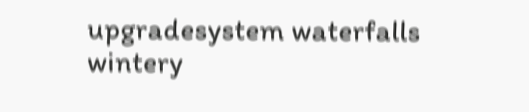upgradesystem waterfalls wintery